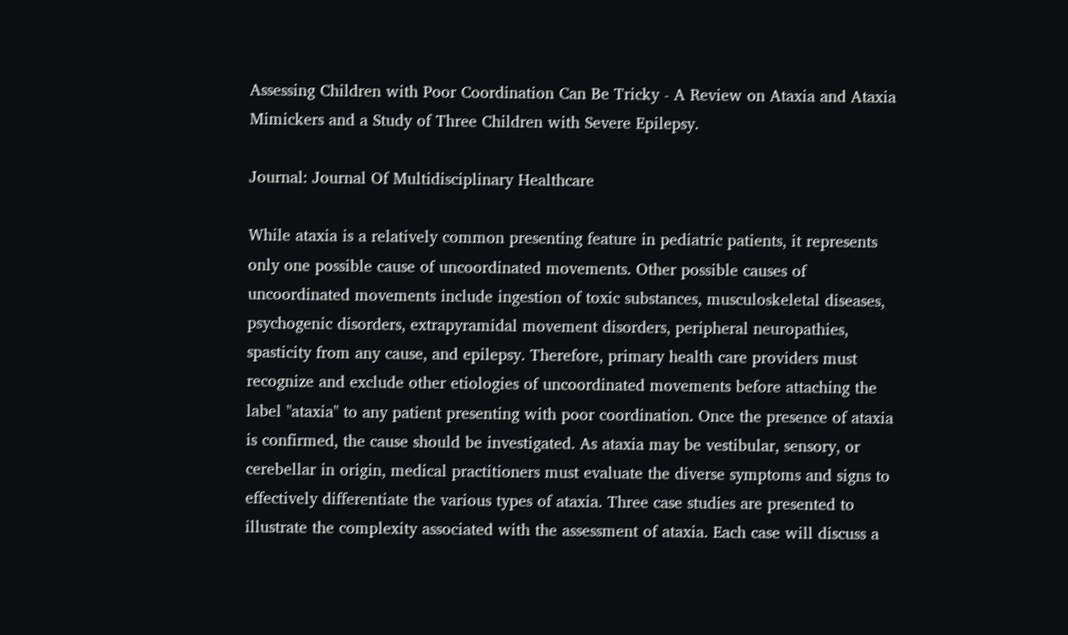Assessing Children with Poor Coordination Can Be Tricky - A Review on Ataxia and Ataxia Mimickers and a Study of Three Children with Severe Epilepsy.

Journal: Journal Of Multidisciplinary Healthcare

While ataxia is a relatively common presenting feature in pediatric patients, it represents only one possible cause of uncoordinated movements. Other possible causes of uncoordinated movements include ingestion of toxic substances, musculoskeletal diseases, psychogenic disorders, extrapyramidal movement disorders, peripheral neuropathies, spasticity from any cause, and epilepsy. Therefore, primary health care providers must recognize and exclude other etiologies of uncoordinated movements before attaching the label "ataxia" to any patient presenting with poor coordination. Once the presence of ataxia is confirmed, the cause should be investigated. As ataxia may be vestibular, sensory, or cerebellar in origin, medical practitioners must evaluate the diverse symptoms and signs to effectively differentiate the various types of ataxia. Three case studies are presented to illustrate the complexity associated with the assessment of ataxia. Each case will discuss a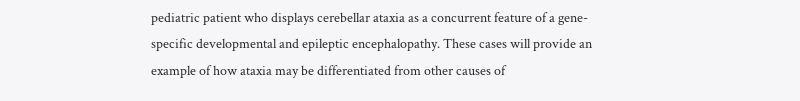pediatric patient who displays cerebellar ataxia as a concurrent feature of a gene-specific developmental and epileptic encephalopathy. These cases will provide an example of how ataxia may be differentiated from other causes of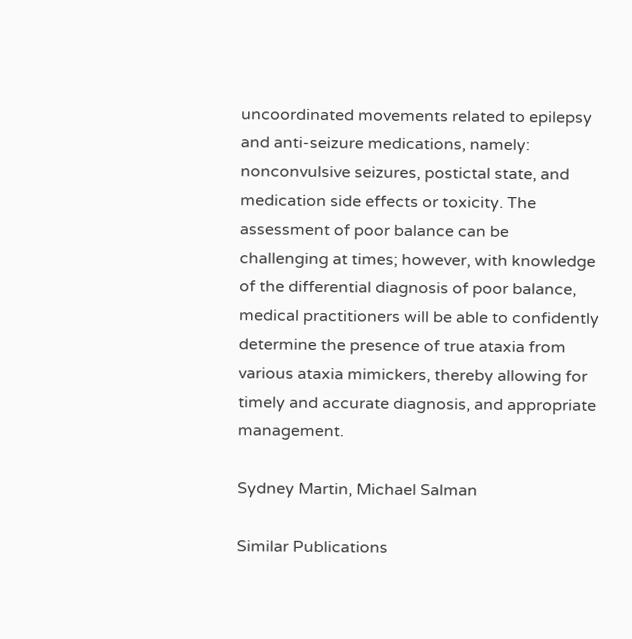uncoordinated movements related to epilepsy and anti-seizure medications, namely: nonconvulsive seizures, postictal state, and medication side effects or toxicity. The assessment of poor balance can be challenging at times; however, with knowledge of the differential diagnosis of poor balance, medical practitioners will be able to confidently determine the presence of true ataxia from various ataxia mimickers, thereby allowing for timely and accurate diagnosis, and appropriate management.

Sydney Martin, Michael Salman

Similar Publications